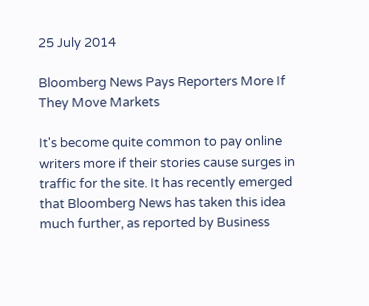25 July 2014

Bloomberg News Pays Reporters More If They Move Markets

It's become quite common to pay online writers more if their stories cause surges in traffic for the site. It has recently emerged that Bloomberg News has taken this idea much further, as reported by Business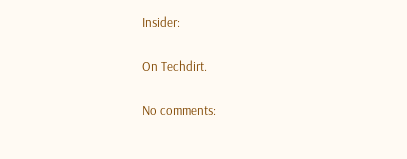Insider:

On Techdirt.

No comments: